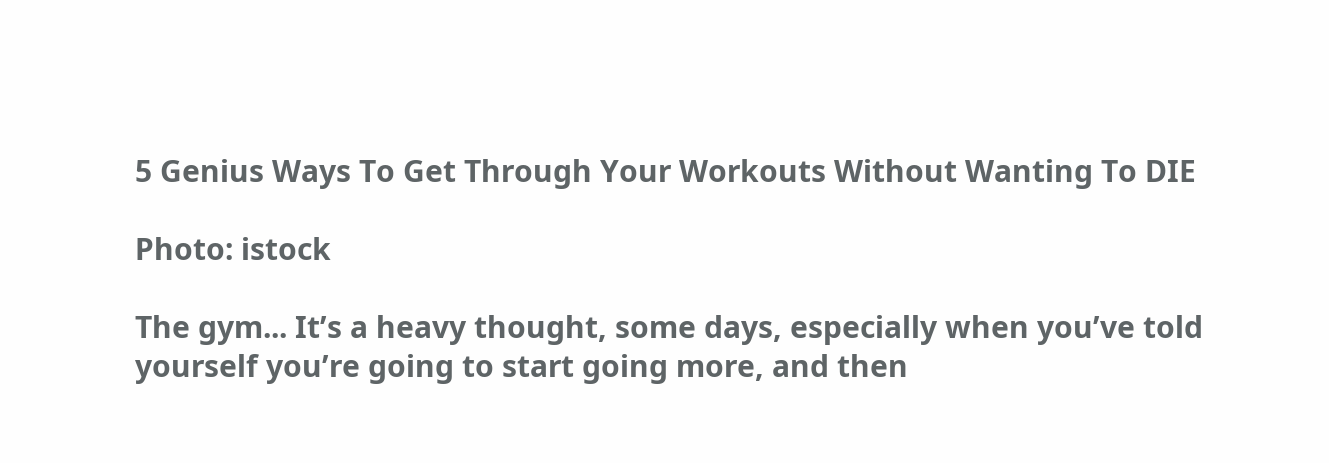5 Genius Ways To Get Through Your Workouts Without Wanting To DIE

Photo: istock

The gym... It’s a heavy thought, some days, especially when you’ve told yourself you’re going to start going more, and then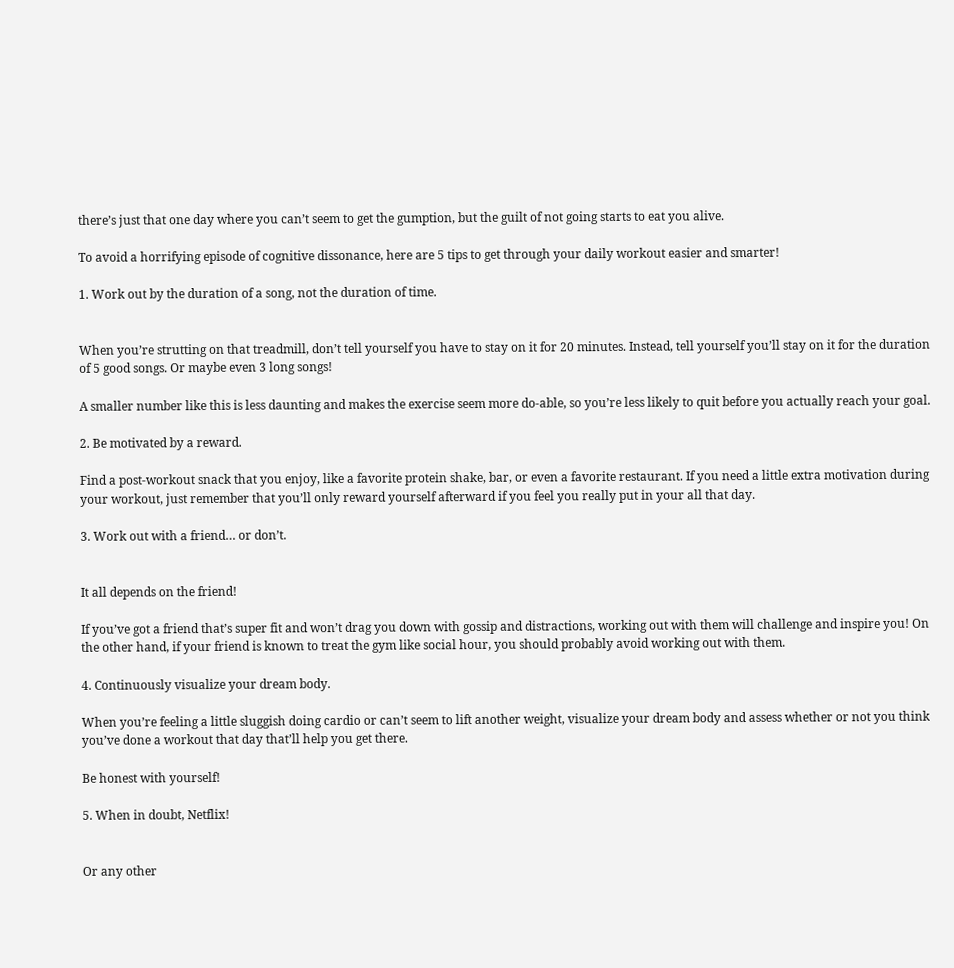there’s just that one day where you can’t seem to get the gumption, but the guilt of not going starts to eat you alive.

To avoid a horrifying episode of cognitive dissonance, here are 5 tips to get through your daily workout easier and smarter!

1. Work out by the duration of a song, not the duration of time.


When you’re strutting on that treadmill, don’t tell yourself you have to stay on it for 20 minutes. Instead, tell yourself you’ll stay on it for the duration of 5 good songs. Or maybe even 3 long songs!

A smaller number like this is less daunting and makes the exercise seem more do-able, so you’re less likely to quit before you actually reach your goal.

2. Be motivated by a reward.

Find a post-workout snack that you enjoy, like a favorite protein shake, bar, or even a favorite restaurant. If you need a little extra motivation during your workout, just remember that you’ll only reward yourself afterward if you feel you really put in your all that day.

3. Work out with a friend… or don’t.


It all depends on the friend!

If you’ve got a friend that’s super fit and won’t drag you down with gossip and distractions, working out with them will challenge and inspire you! On the other hand, if your friend is known to treat the gym like social hour, you should probably avoid working out with them.

4. Continuously visualize your dream body.

When you’re feeling a little sluggish doing cardio or can’t seem to lift another weight, visualize your dream body and assess whether or not you think you’ve done a workout that day that’ll help you get there.

Be honest with yourself!

5. When in doubt, Netflix!


Or any other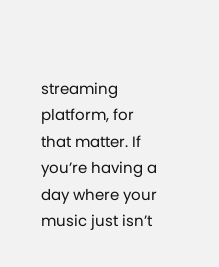streaming platform, for that matter. If you’re having a day where your music just isn’t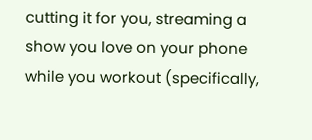cutting it for you, streaming a show you love on your phone while you workout (specifically,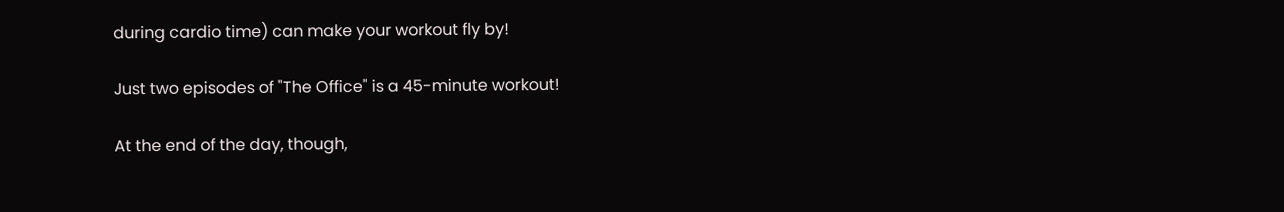during cardio time) can make your workout fly by!

Just two episodes of "The Office" is a 45-minute workout!

At the end of the day, though,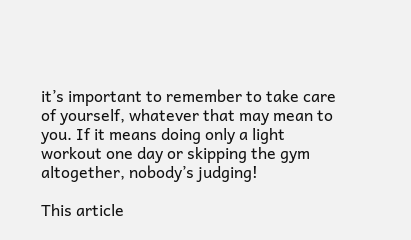it’s important to remember to take care of yourself, whatever that may mean to you. If it means doing only a light workout one day or skipping the gym altogether, nobody’s judging!

This article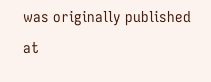was originally published at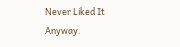Never Liked It Anyway.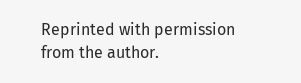Reprinted with permission from the author.